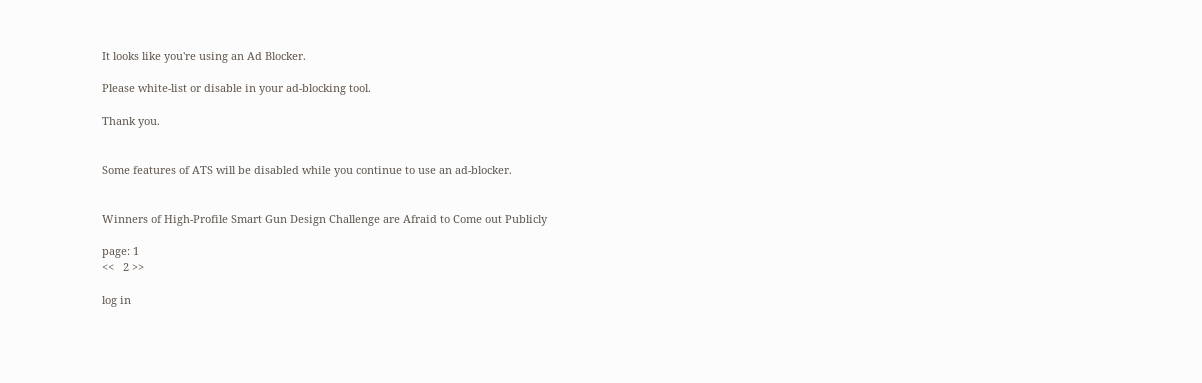It looks like you're using an Ad Blocker.

Please white-list or disable in your ad-blocking tool.

Thank you.


Some features of ATS will be disabled while you continue to use an ad-blocker.


Winners of High-Profile Smart Gun Design Challenge are Afraid to Come out Publicly

page: 1
<<   2 >>

log in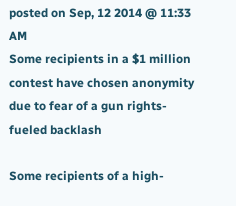posted on Sep, 12 2014 @ 11:33 AM
Some recipients in a $1 million contest have chosen anonymity due to fear of a gun rights-fueled backlash

Some recipients of a high-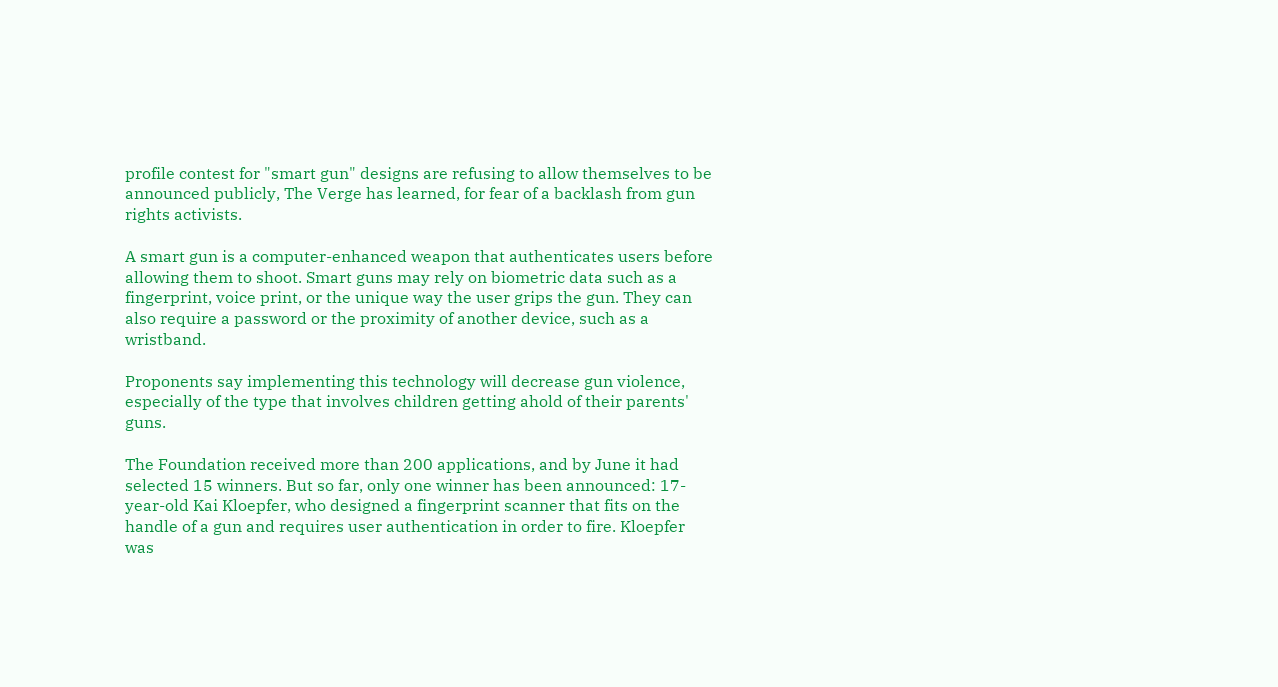profile contest for "smart gun" designs are refusing to allow themselves to be announced publicly, The Verge has learned, for fear of a backlash from gun rights activists.

A smart gun is a computer-enhanced weapon that authenticates users before allowing them to shoot. Smart guns may rely on biometric data such as a fingerprint, voice print, or the unique way the user grips the gun. They can also require a password or the proximity of another device, such as a wristband.

Proponents say implementing this technology will decrease gun violence, especially of the type that involves children getting ahold of their parents' guns.

The Foundation received more than 200 applications, and by June it had selected 15 winners. But so far, only one winner has been announced: 17-year-old Kai Kloepfer, who designed a fingerprint scanner that fits on the handle of a gun and requires user authentication in order to fire. Kloepfer was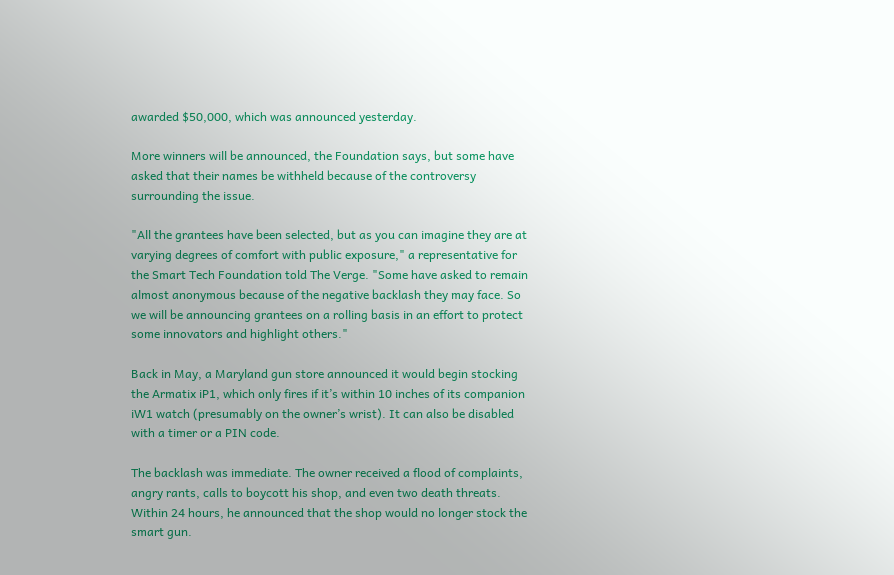awarded $50,000, which was announced yesterday.

More winners will be announced, the Foundation says, but some have asked that their names be withheld because of the controversy surrounding the issue.

"All the grantees have been selected, but as you can imagine they are at varying degrees of comfort with public exposure," a representative for the Smart Tech Foundation told The Verge. "Some have asked to remain almost anonymous because of the negative backlash they may face. So we will be announcing grantees on a rolling basis in an effort to protect some innovators and highlight others."

Back in May, a Maryland gun store announced it would begin stocking the Armatix iP1, which only fires if it’s within 10 inches of its companion iW1 watch (presumably on the owner’s wrist). It can also be disabled with a timer or a PIN code.

The backlash was immediate. The owner received a flood of complaints, angry rants, calls to boycott his shop, and even two death threats. Within 24 hours, he announced that the shop would no longer stock the smart gun.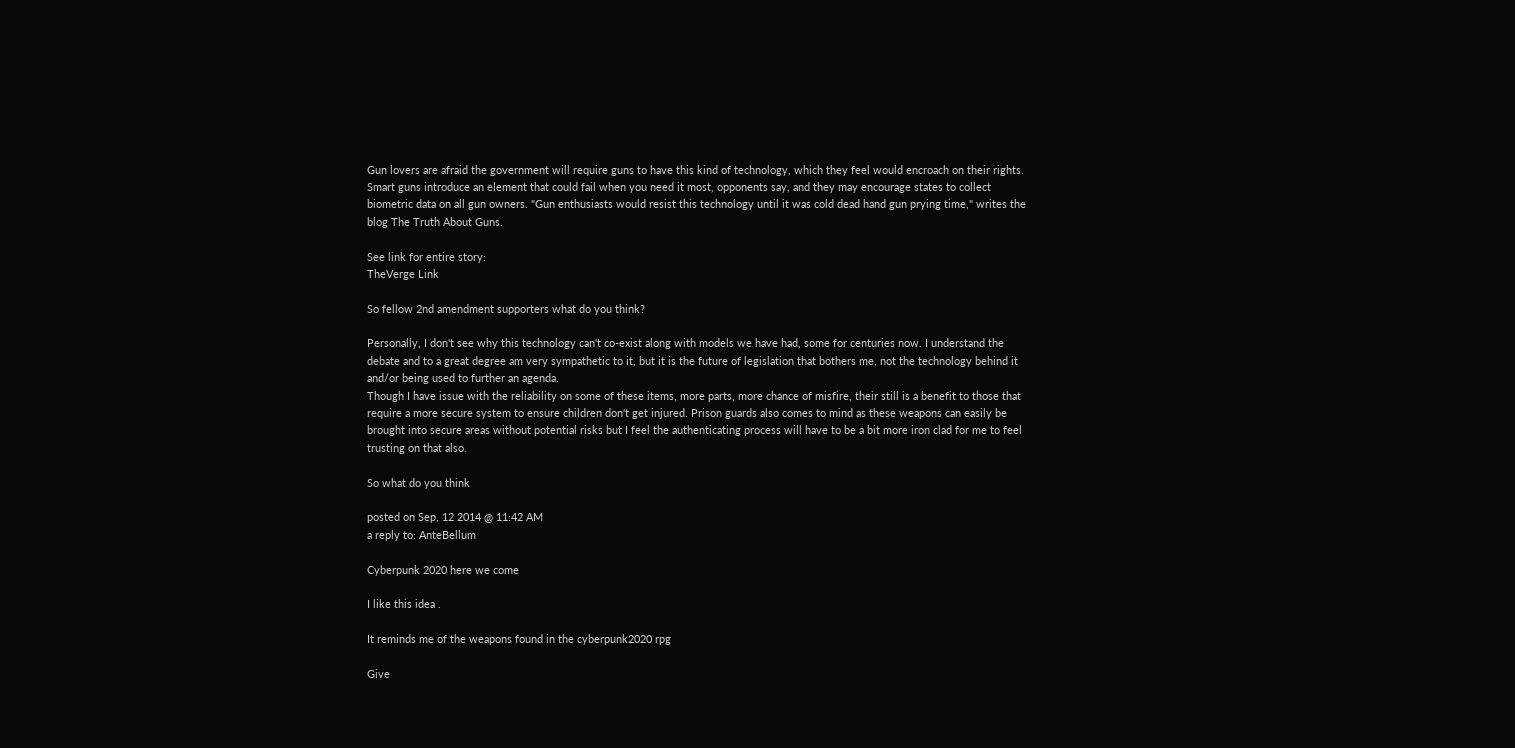Gun lovers are afraid the government will require guns to have this kind of technology, which they feel would encroach on their rights. Smart guns introduce an element that could fail when you need it most, opponents say, and they may encourage states to collect biometric data on all gun owners. "Gun enthusiasts would resist this technology until it was cold dead hand gun prying time," writes the blog The Truth About Guns.

See link for entire story:
TheVerge Link

So fellow 2nd amendment supporters what do you think?

Personally, I don't see why this technology can't co-exist along with models we have had, some for centuries now. I understand the debate and to a great degree am very sympathetic to it, but it is the future of legislation that bothers me, not the technology behind it and/or being used to further an agenda.
Though I have issue with the reliability on some of these items, more parts, more chance of misfire, their still is a benefit to those that require a more secure system to ensure children don't get injured. Prison guards also comes to mind as these weapons can easily be brought into secure areas without potential risks but I feel the authenticating process will have to be a bit more iron clad for me to feel trusting on that also.

So what do you think

posted on Sep, 12 2014 @ 11:42 AM
a reply to: AnteBellum

Cyberpunk 2020 here we come

I like this idea .

It reminds me of the weapons found in the cyberpunk2020 rpg

Give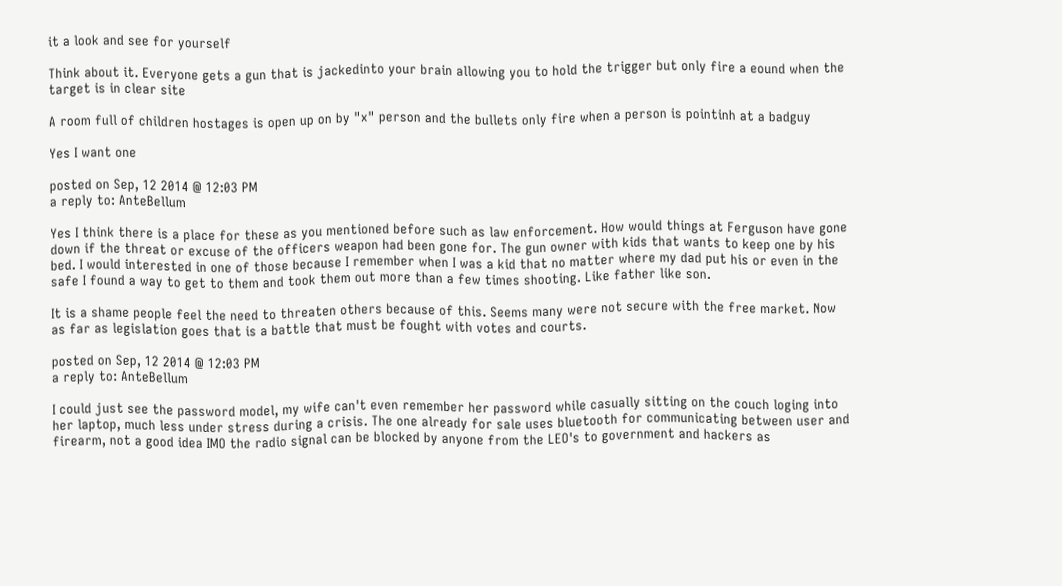it a look and see for yourself

Think about it. Everyone gets a gun that is jackedinto your brain allowing you to hold the trigger but only fire a eound when the target is in clear site

A room full of children hostages is open up on by "x" person and the bullets only fire when a person is pointinh at a badguy

Yes I want one

posted on Sep, 12 2014 @ 12:03 PM
a reply to: AnteBellum

Yes I think there is a place for these as you mentioned before such as law enforcement. How would things at Ferguson have gone down if the threat or excuse of the officers weapon had been gone for. The gun owner with kids that wants to keep one by his bed. I would interested in one of those because I remember when I was a kid that no matter where my dad put his or even in the safe I found a way to get to them and took them out more than a few times shooting. Like father like son.

It is a shame people feel the need to threaten others because of this. Seems many were not secure with the free market. Now as far as legislation goes that is a battle that must be fought with votes and courts.

posted on Sep, 12 2014 @ 12:03 PM
a reply to: AnteBellum

I could just see the password model, my wife can't even remember her password while casually sitting on the couch loging into her laptop, much less under stress during a crisis. The one already for sale uses bluetooth for communicating between user and firearm, not a good idea IMO the radio signal can be blocked by anyone from the LEO's to government and hackers as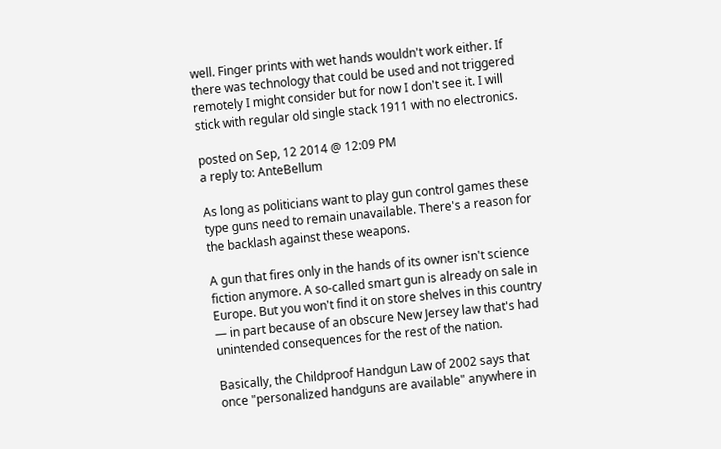well. Finger prints with wet hands wouldn't work either. If there was technology that could be used and not triggered remotely I might consider but for now I don't see it. I will stick with regular old single stack 1911 with no electronics.

posted on Sep, 12 2014 @ 12:09 PM
a reply to: AnteBellum

As long as politicians want to play gun control games these type guns need to remain unavailable. There's a reason for the backlash against these weapons.

A gun that fires only in the hands of its owner isn't science fiction anymore. A so-called smart gun is already on sale in Europe. But you won't find it on store shelves in this country — in part because of an obscure New Jersey law that's had unintended consequences for the rest of the nation.

Basically, the Childproof Handgun Law of 2002 says that once "personalized handguns are available" anywhere in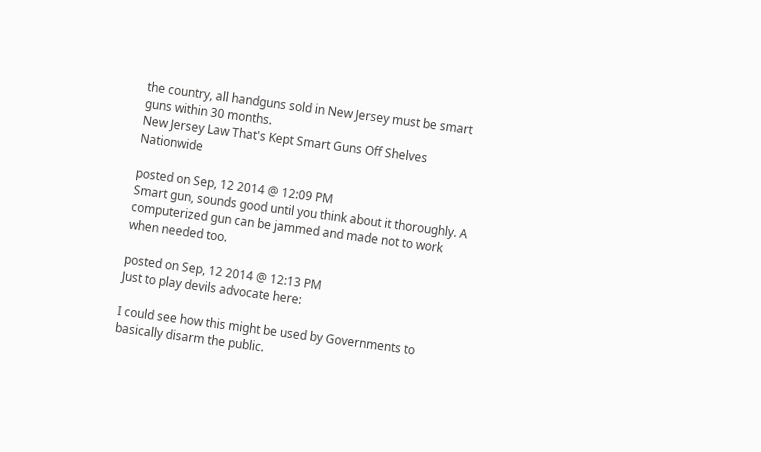the country, all handguns sold in New Jersey must be smart guns within 30 months.
New Jersey Law That's Kept Smart Guns Off Shelves Nationwide

posted on Sep, 12 2014 @ 12:09 PM
Smart gun, sounds good until you think about it thoroughly. A computerized gun can be jammed and made not to work when needed too.

posted on Sep, 12 2014 @ 12:13 PM
Just to play devils advocate here:

I could see how this might be used by Governments to basically disarm the public.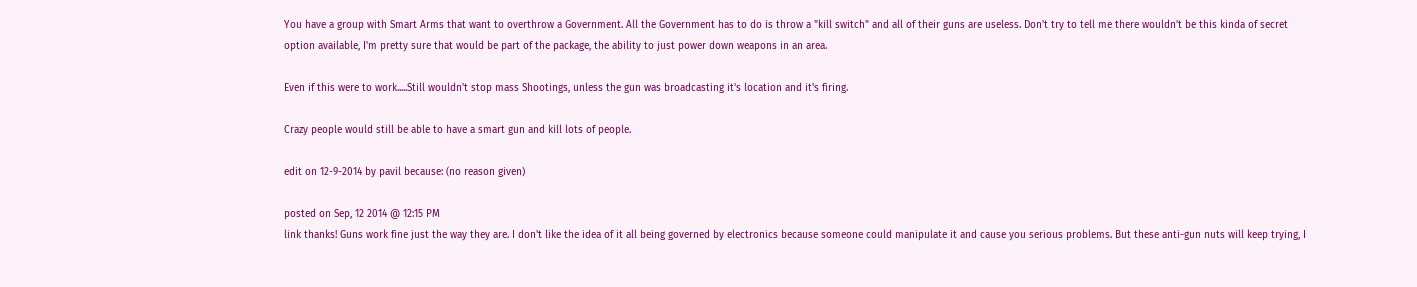You have a group with Smart Arms that want to overthrow a Government. All the Government has to do is throw a "kill switch" and all of their guns are useless. Don't try to tell me there wouldn't be this kinda of secret option available, I'm pretty sure that would be part of the package, the ability to just power down weapons in an area.

Even if this were to work.....Still wouldn't stop mass Shootings, unless the gun was broadcasting it's location and it's firing.

Crazy people would still be able to have a smart gun and kill lots of people.

edit on 12-9-2014 by pavil because: (no reason given)

posted on Sep, 12 2014 @ 12:15 PM
link thanks! Guns work fine just the way they are. I don't like the idea of it all being governed by electronics because someone could manipulate it and cause you serious problems. But these anti-gun nuts will keep trying, I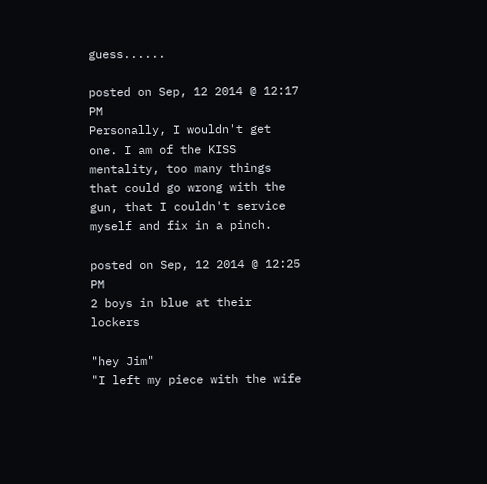guess......

posted on Sep, 12 2014 @ 12:17 PM
Personally, I wouldn't get one. I am of the KISS mentality, too many things that could go wrong with the gun, that I couldn't service myself and fix in a pinch.

posted on Sep, 12 2014 @ 12:25 PM
2 boys in blue at their lockers

"hey Jim"
"I left my piece with the wife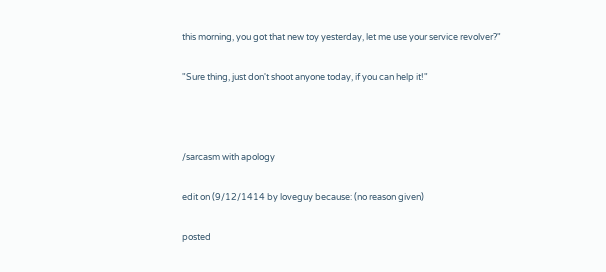this morning, you got that new toy yesterday, let me use your service revolver?"

"Sure thing, just don't shoot anyone today, if you can help it!"



/sarcasm with apology

edit on (9/12/1414 by loveguy because: (no reason given)

posted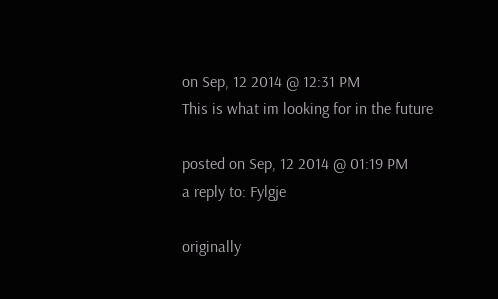on Sep, 12 2014 @ 12:31 PM
This is what im looking for in the future

posted on Sep, 12 2014 @ 01:19 PM
a reply to: Fylgje

originally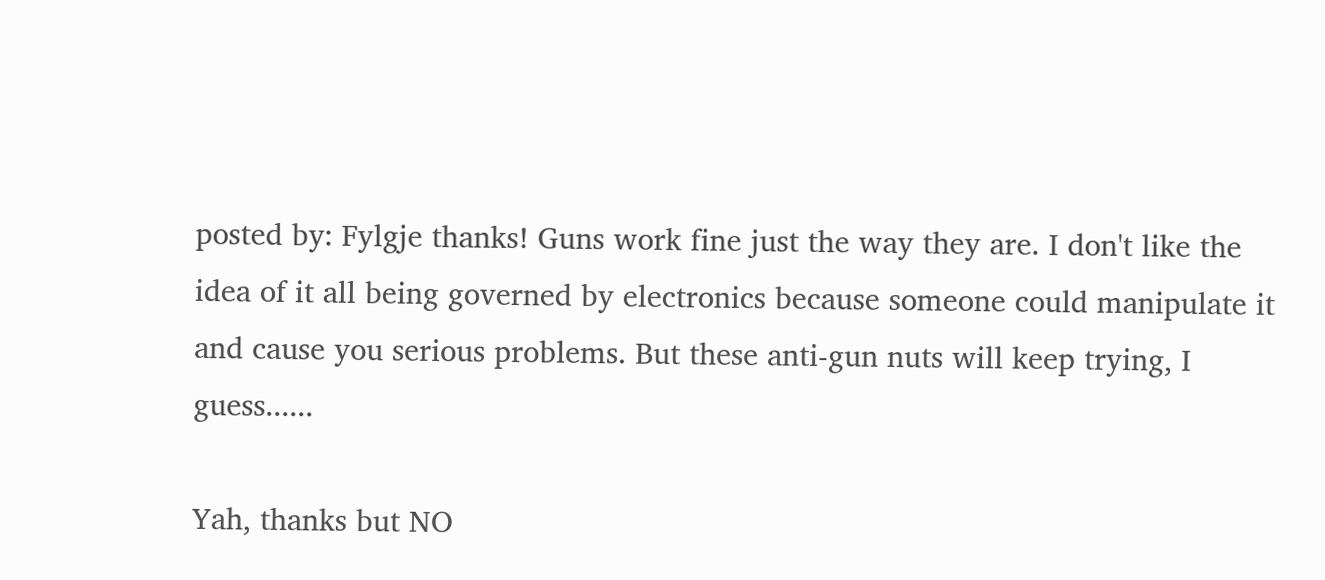posted by: Fylgje thanks! Guns work fine just the way they are. I don't like the idea of it all being governed by electronics because someone could manipulate it and cause you serious problems. But these anti-gun nuts will keep trying, I guess......

Yah, thanks but NO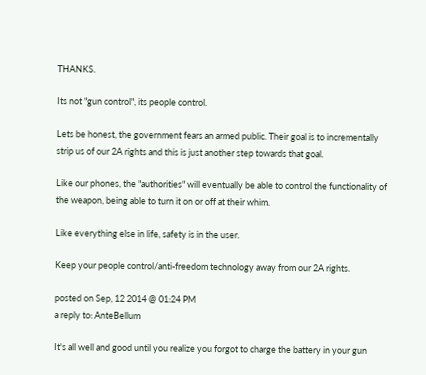THANKS.

Its not "gun control", its people control.

Lets be honest, the government fears an armed public. Their goal is to incrementally strip us of our 2A rights and this is just another step towards that goal.

Like our phones, the "authorities" will eventually be able to control the functionality of the weapon, being able to turn it on or off at their whim.

Like everything else in life, safety is in the user.

Keep your people control/anti-freedom technology away from our 2A rights.

posted on Sep, 12 2014 @ 01:24 PM
a reply to: AnteBellum

It's all well and good until you realize you forgot to charge the battery in your gun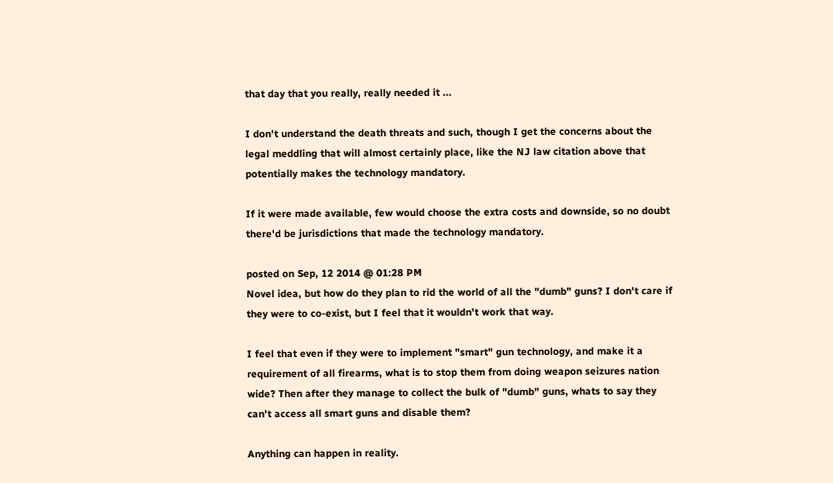that day that you really, really needed it ...

I don't understand the death threats and such, though I get the concerns about the legal meddling that will almost certainly place, like the NJ law citation above that potentially makes the technology mandatory.

If it were made available, few would choose the extra costs and downside, so no doubt there'd be jurisdictions that made the technology mandatory.

posted on Sep, 12 2014 @ 01:28 PM
Novel idea, but how do they plan to rid the world of all the "dumb" guns? I don't care if they were to co-exist, but I feel that it wouldn't work that way.

I feel that even if they were to implement "smart" gun technology, and make it a requirement of all firearms, what is to stop them from doing weapon seizures nation wide? Then after they manage to collect the bulk of "dumb" guns, whats to say they can't access all smart guns and disable them?

Anything can happen in reality.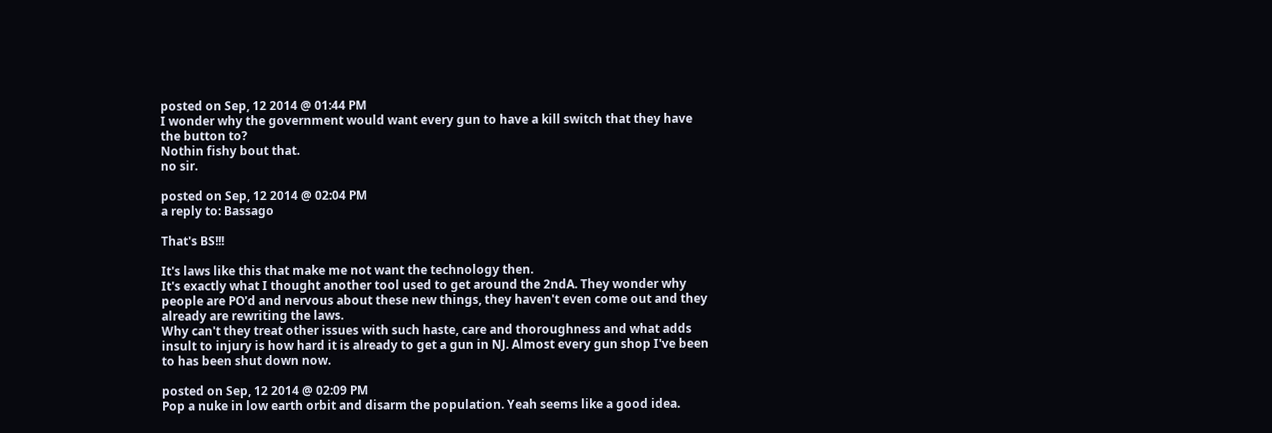posted on Sep, 12 2014 @ 01:44 PM
I wonder why the government would want every gun to have a kill switch that they have the button to?
Nothin fishy bout that.
no sir.

posted on Sep, 12 2014 @ 02:04 PM
a reply to: Bassago

That's BS!!!

It's laws like this that make me not want the technology then.
It's exactly what I thought another tool used to get around the 2ndA. They wonder why people are PO'd and nervous about these new things, they haven't even come out and they already are rewriting the laws.
Why can't they treat other issues with such haste, care and thoroughness and what adds insult to injury is how hard it is already to get a gun in NJ. Almost every gun shop I've been to has been shut down now.

posted on Sep, 12 2014 @ 02:09 PM
Pop a nuke in low earth orbit and disarm the population. Yeah seems like a good idea.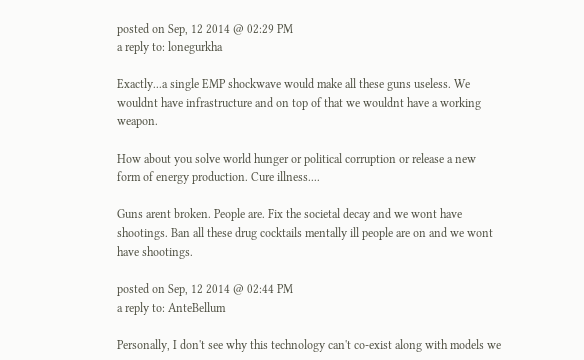posted on Sep, 12 2014 @ 02:29 PM
a reply to: lonegurkha

Exactly...a single EMP shockwave would make all these guns useless. We wouldnt have infrastructure and on top of that we wouldnt have a working weapon.

How about you solve world hunger or political corruption or release a new form of energy production. Cure illness....

Guns arent broken. People are. Fix the societal decay and we wont have shootings. Ban all these drug cocktails mentally ill people are on and we wont have shootings.

posted on Sep, 12 2014 @ 02:44 PM
a reply to: AnteBellum

Personally, I don't see why this technology can't co-exist along with models we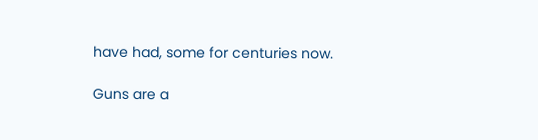have had, some for centuries now.

Guns are a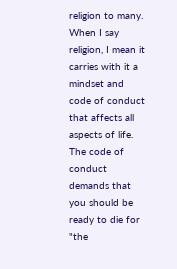religion to many. When I say religion, I mean it carries with it a mindset and code of conduct that affects all aspects of life. The code of conduct demands that you should be ready to die for "the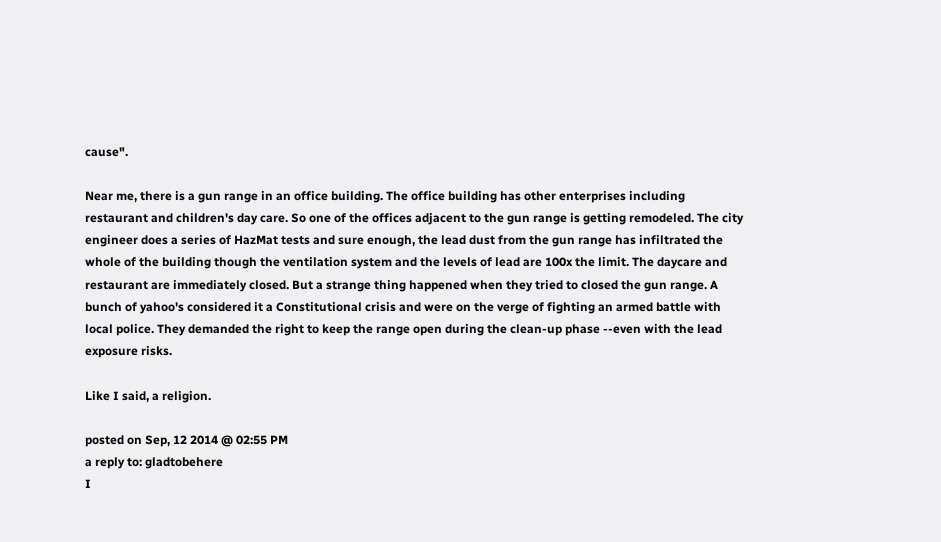cause".

Near me, there is a gun range in an office building. The office building has other enterprises including restaurant and children's day care. So one of the offices adjacent to the gun range is getting remodeled. The city engineer does a series of HazMat tests and sure enough, the lead dust from the gun range has infiltrated the whole of the building though the ventilation system and the levels of lead are 100x the limit. The daycare and restaurant are immediately closed. But a strange thing happened when they tried to closed the gun range. A bunch of yahoo's considered it a Constitutional crisis and were on the verge of fighting an armed battle with local police. They demanded the right to keep the range open during the clean-up phase --even with the lead exposure risks.

Like I said, a religion.

posted on Sep, 12 2014 @ 02:55 PM
a reply to: gladtobehere
I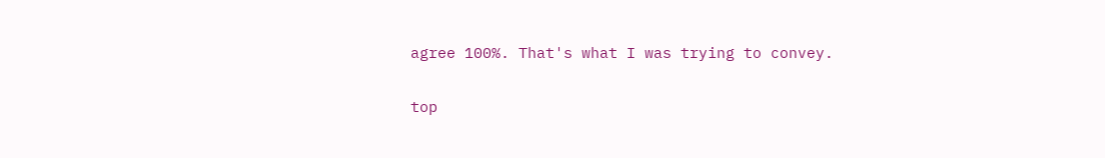agree 100%. That's what I was trying to convey.

top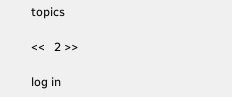topics

<<   2 >>

log in